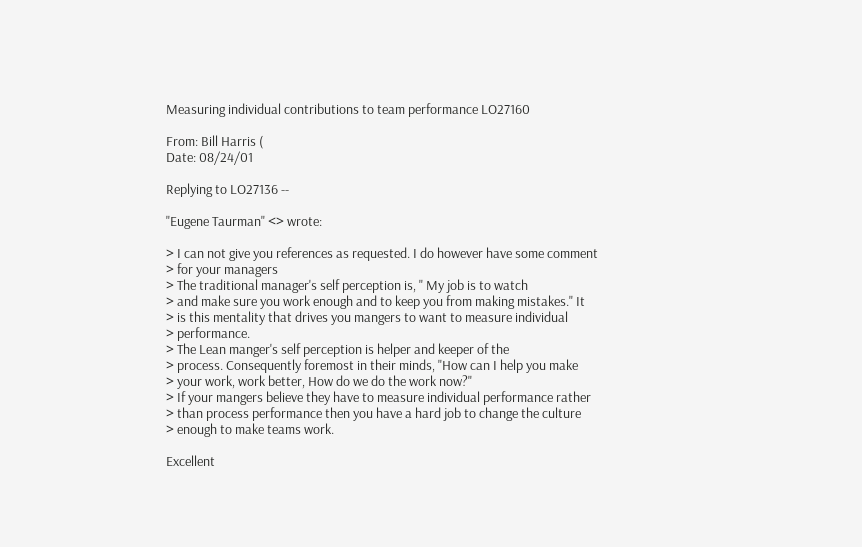Measuring individual contributions to team performance LO27160

From: Bill Harris (
Date: 08/24/01

Replying to LO27136 --

"Eugene Taurman" <> wrote:

> I can not give you references as requested. I do however have some comment
> for your managers
> The traditional manager's self perception is, " My job is to watch
> and make sure you work enough and to keep you from making mistakes." It
> is this mentality that drives you mangers to want to measure individual
> performance.
> The Lean manger's self perception is helper and keeper of the
> process. Consequently foremost in their minds, "How can I help you make
> your work, work better, How do we do the work now?"
> If your mangers believe they have to measure individual performance rather
> than process performance then you have a hard job to change the culture
> enough to make teams work.

Excellent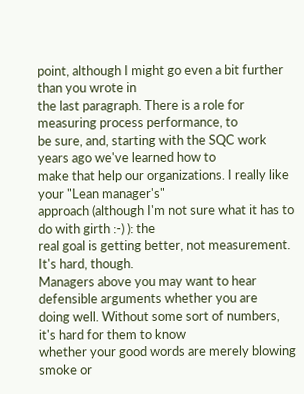point, although I might go even a bit further than you wrote in
the last paragraph. There is a role for measuring process performance, to
be sure, and, starting with the SQC work years ago we've learned how to
make that help our organizations. I really like your "Lean manager's"
approach (although I'm not sure what it has to do with girth :-) ): the
real goal is getting better, not measurement. It's hard, though.
Managers above you may want to hear defensible arguments whether you are
doing well. Without some sort of numbers, it's hard for them to know
whether your good words are merely blowing smoke or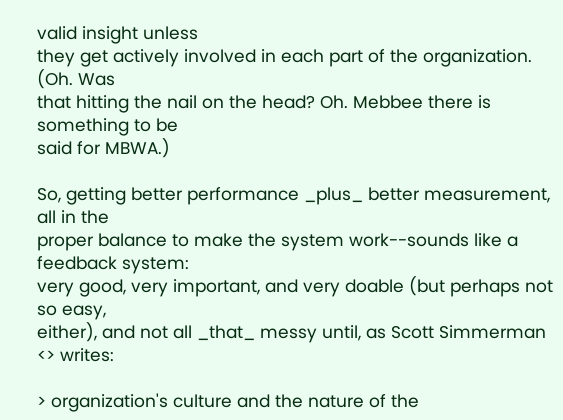valid insight unless
they get actively involved in each part of the organization. (Oh. Was
that hitting the nail on the head? Oh. Mebbee there is something to be
said for MBWA.)

So, getting better performance _plus_ better measurement, all in the
proper balance to make the system work--sounds like a feedback system:
very good, very important, and very doable (but perhaps not so easy,
either), and not all _that_ messy until, as Scott Simmerman
<> writes:

> organization's culture and the nature of the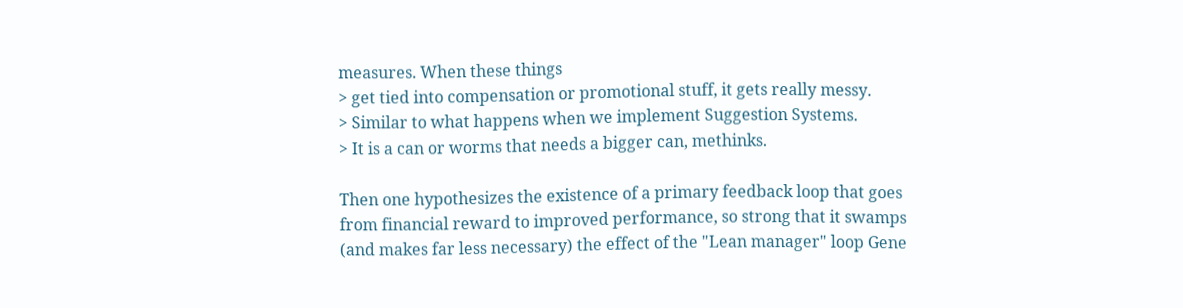measures. When these things
> get tied into compensation or promotional stuff, it gets really messy.
> Similar to what happens when we implement Suggestion Systems.
> It is a can or worms that needs a bigger can, methinks.

Then one hypothesizes the existence of a primary feedback loop that goes
from financial reward to improved performance, so strong that it swamps
(and makes far less necessary) the effect of the "Lean manager" loop Gene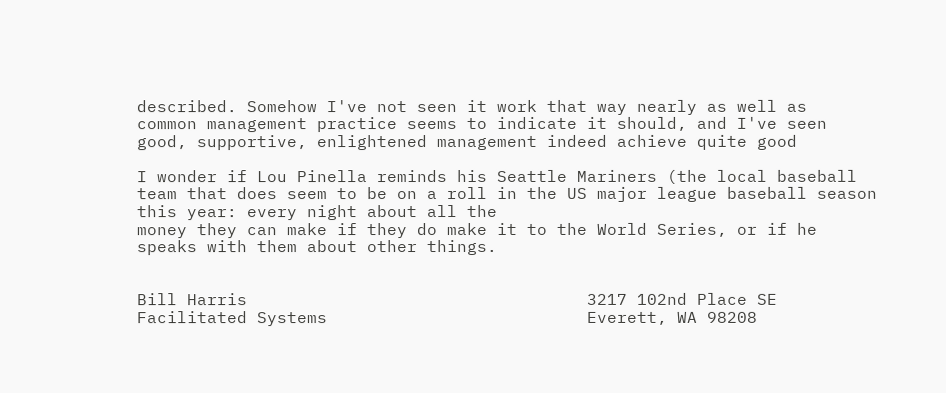described. Somehow I've not seen it work that way nearly as well as
common management practice seems to indicate it should, and I've seen
good, supportive, enlightened management indeed achieve quite good

I wonder if Lou Pinella reminds his Seattle Mariners (the local baseball
team that does seem to be on a roll in the US major league baseball season
this year: every night about all the
money they can make if they do make it to the World Series, or if he
speaks with them about other things.


Bill Harris                                  3217 102nd Place SE
Facilitated Systems                          Everett, WA 98208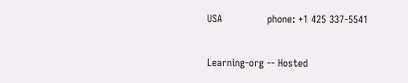USA               phone: +1 425 337-5541

Learning-org -- Hosted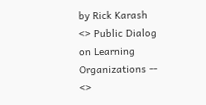by Rick Karash <> Public Dialog on Learning Organizations -- <>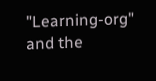"Learning-org" and the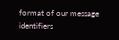format of our message identifiers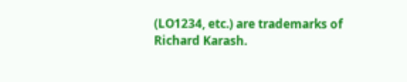(LO1234, etc.) are trademarks of Richard Karash.